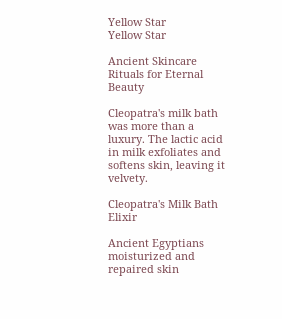Yellow Star
Yellow Star

Ancient Skincare Rituals for Eternal Beauty

Cleopatra's milk bath was more than a luxury. The lactic acid in milk exfoliates and softens skin, leaving it velvety.

Cleopatra's Milk Bath Elixir

Ancient Egyptians moisturized and repaired skin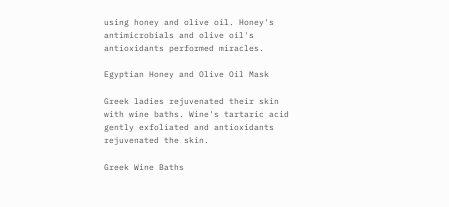using honey and olive oil. Honey's antimicrobials and olive oil's antioxidants performed miracles.

Egyptian Honey and Olive Oil Mask

Greek ladies rejuvenated their skin with wine baths. Wine's tartaric acid gently exfoliated and antioxidants rejuvenated the skin.

Greek Wine Baths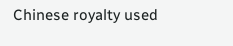Chinese royalty used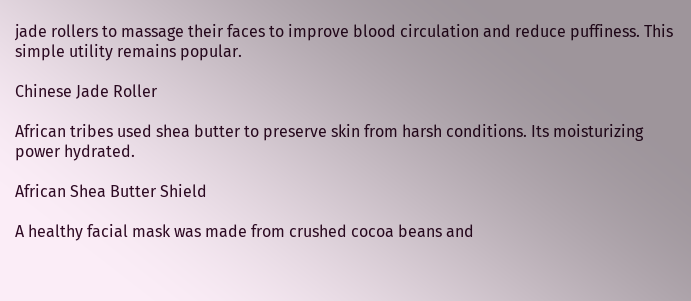jade rollers to massage their faces to improve blood circulation and reduce puffiness. This simple utility remains popular.

Chinese Jade Roller

African tribes used shea butter to preserve skin from harsh conditions. Its moisturizing power hydrated.

African Shea Butter Shield

A healthy facial mask was made from crushed cocoa beans and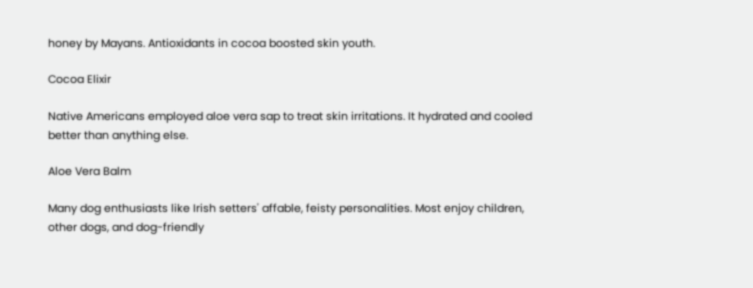honey by Mayans. Antioxidants in cocoa boosted skin youth.

Cocoa Elixir

Native Americans employed aloe vera sap to treat skin irritations. It hydrated and cooled better than anything else.

Aloe Vera Balm

Many dog enthusiasts like Irish setters' affable, feisty personalities. Most enjoy children, other dogs, and dog-friendly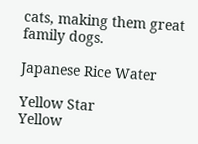cats, making them great family dogs.

Japanese Rice Water

Yellow Star
Yellow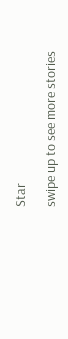Star

swipe up to see more stories